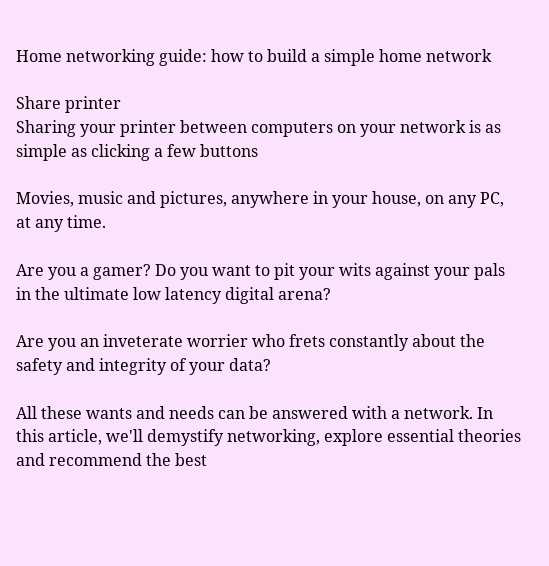Home networking guide: how to build a simple home network

Share printer
Sharing your printer between computers on your network is as simple as clicking a few buttons

Movies, music and pictures, anywhere in your house, on any PC, at any time.

Are you a gamer? Do you want to pit your wits against your pals in the ultimate low latency digital arena?

Are you an inveterate worrier who frets constantly about the safety and integrity of your data?

All these wants and needs can be answered with a network. In this article, we'll demystify networking, explore essential theories and recommend the best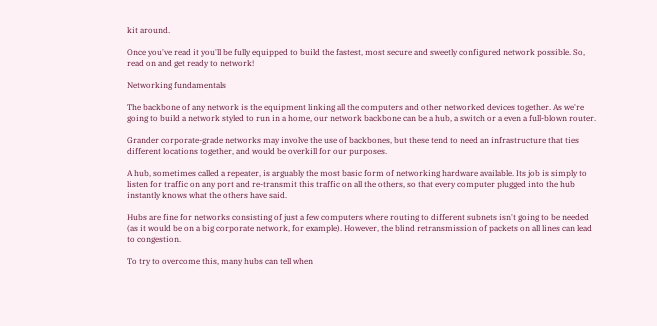kit around.

Once you've read it you'll be fully equipped to build the fastest, most secure and sweetly configured network possible. So, read on and get ready to network!

Networking fundamentals

The backbone of any network is the equipment linking all the computers and other networked devices together. As we're going to build a network styled to run in a home, our network backbone can be a hub, a switch or a even a full-blown router.

Grander corporate-grade networks may involve the use of backbones, but these tend to need an infrastructure that ties different locations together, and would be overkill for our purposes.

A hub, sometimes called a repeater, is arguably the most basic form of networking hardware available. Its job is simply to listen for traffic on any port and re-transmit this traffic on all the others, so that every computer plugged into the hub instantly knows what the others have said.

Hubs are fine for networks consisting of just a few computers where routing to different subnets isn't going to be needed (as it would be on a big corporate network, for example). However, the blind retransmission of packets on all lines can lead to congestion.

To try to overcome this, many hubs can tell when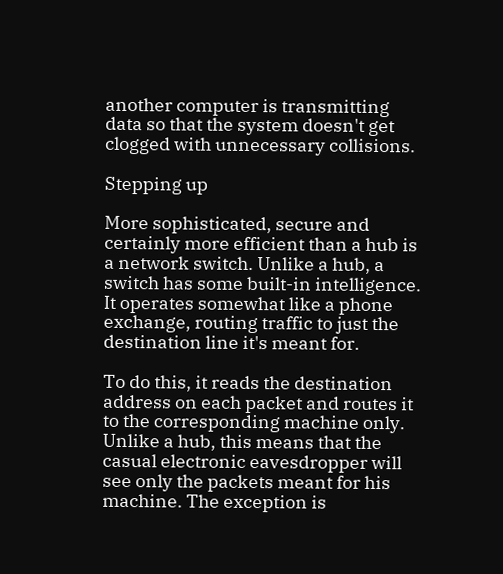another computer is transmitting data so that the system doesn't get clogged with unnecessary collisions.

Stepping up

More sophisticated, secure and certainly more efficient than a hub is a network switch. Unlike a hub, a switch has some built-in intelligence. It operates somewhat like a phone exchange, routing traffic to just the destination line it's meant for.

To do this, it reads the destination address on each packet and routes it to the corresponding machine only. Unlike a hub, this means that the casual electronic eavesdropper will see only the packets meant for his machine. The exception is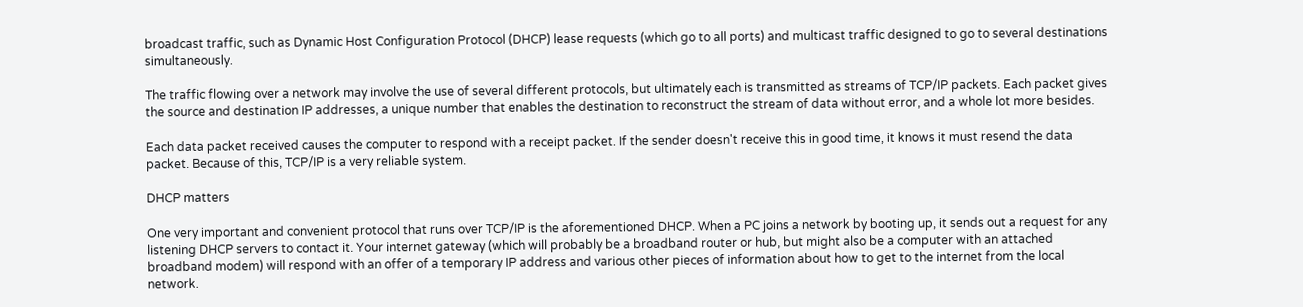broadcast traffic, such as Dynamic Host Configuration Protocol (DHCP) lease requests (which go to all ports) and multicast traffic designed to go to several destinations simultaneously.

The traffic flowing over a network may involve the use of several different protocols, but ultimately each is transmitted as streams of TCP/IP packets. Each packet gives the source and destination IP addresses, a unique number that enables the destination to reconstruct the stream of data without error, and a whole lot more besides.

Each data packet received causes the computer to respond with a receipt packet. If the sender doesn't receive this in good time, it knows it must resend the data packet. Because of this, TCP/IP is a very reliable system.

DHCP matters

One very important and convenient protocol that runs over TCP/IP is the aforementioned DHCP. When a PC joins a network by booting up, it sends out a request for any listening DHCP servers to contact it. Your internet gateway (which will probably be a broadband router or hub, but might also be a computer with an attached broadband modem) will respond with an offer of a temporary IP address and various other pieces of information about how to get to the internet from the local network.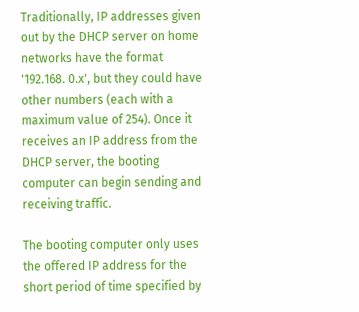Traditionally, IP addresses given out by the DHCP server on home networks have the format '192.168. 0.x', but they could have other numbers (each with a maximum value of 254). Once it receives an IP address from the DHCP server, the booting computer can begin sending and receiving traffic.

The booting computer only uses the offered IP address for the short period of time specified by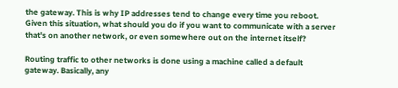the gateway. This is why IP addresses tend to change every time you reboot. Given this situation, what should you do if you want to communicate with a server that's on another network, or even somewhere out on the internet itself?

Routing traffic to other networks is done using a machine called a default gateway. Basically, any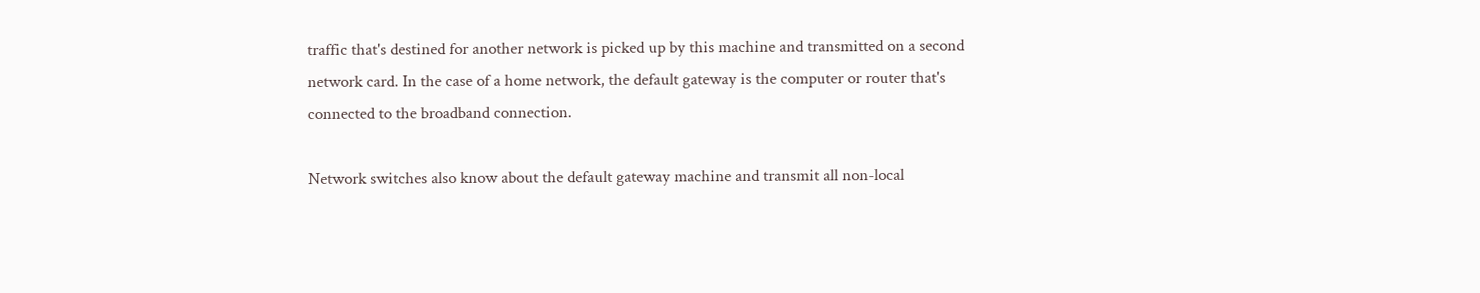traffic that's destined for another network is picked up by this machine and transmitted on a second network card. In the case of a home network, the default gateway is the computer or router that's connected to the broadband connection.

Network switches also know about the default gateway machine and transmit all non-local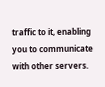traffic to it, enabling you to communicate with other servers.